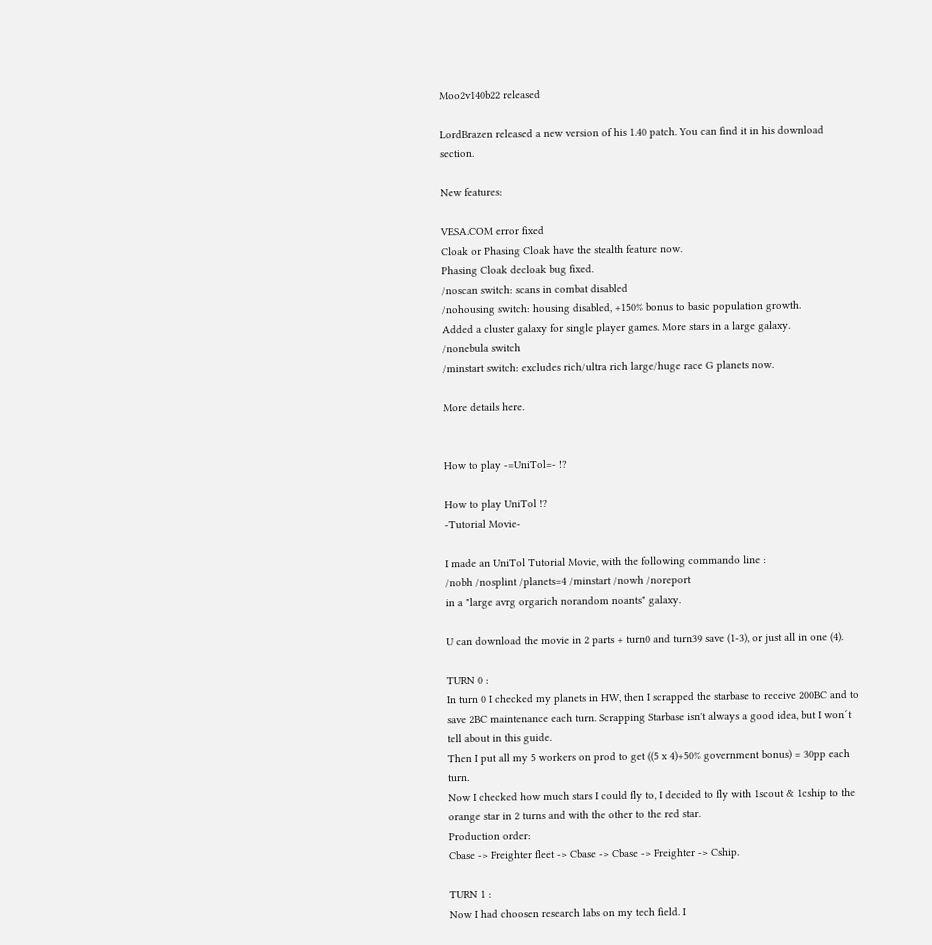Moo2v140b22 released

LordBrazen released a new version of his 1.40 patch. You can find it in his download section.

New features:

VESA.COM error fixed
Cloak or Phasing Cloak have the stealth feature now.
Phasing Cloak decloak bug fixed.
/noscan switch: scans in combat disabled
/nohousing switch: housing disabled, +150% bonus to basic population growth.
Added a cluster galaxy for single player games. More stars in a large galaxy.
/nonebula switch
/minstart switch: excludes rich/ultra rich large/huge race G planets now.

More details here.


How to play -=UniTol=- !?

How to play UniTol !?
-Tutorial Movie-

I made an UniTol Tutorial Movie, with the following commando line :
/nobh /nosplint /planets=4 /minstart /nowh /noreport
in a "large avrg orgarich norandom noants" galaxy.

U can download the movie in 2 parts + turn0 and turn39 save (1-3), or just all in one (4).

TURN 0 :
In turn 0 I checked my planets in HW, then I scrapped the starbase to receive 200BC and to save 2BC maintenance each turn. Scrapping Starbase isn't always a good idea, but I won´t tell about in this guide.
Then I put all my 5 workers on prod to get ((5 x 4)+50% government bonus) = 30pp each turn.
Now I checked how much stars I could fly to, I decided to fly with 1scout & 1cship to the orange star in 2 turns and with the other to the red star.
Production order:
Cbase -> Freighter fleet -> Cbase -> Cbase -> Freighter -> Cship.

TURN 1 :
Now I had choosen research labs on my tech field. I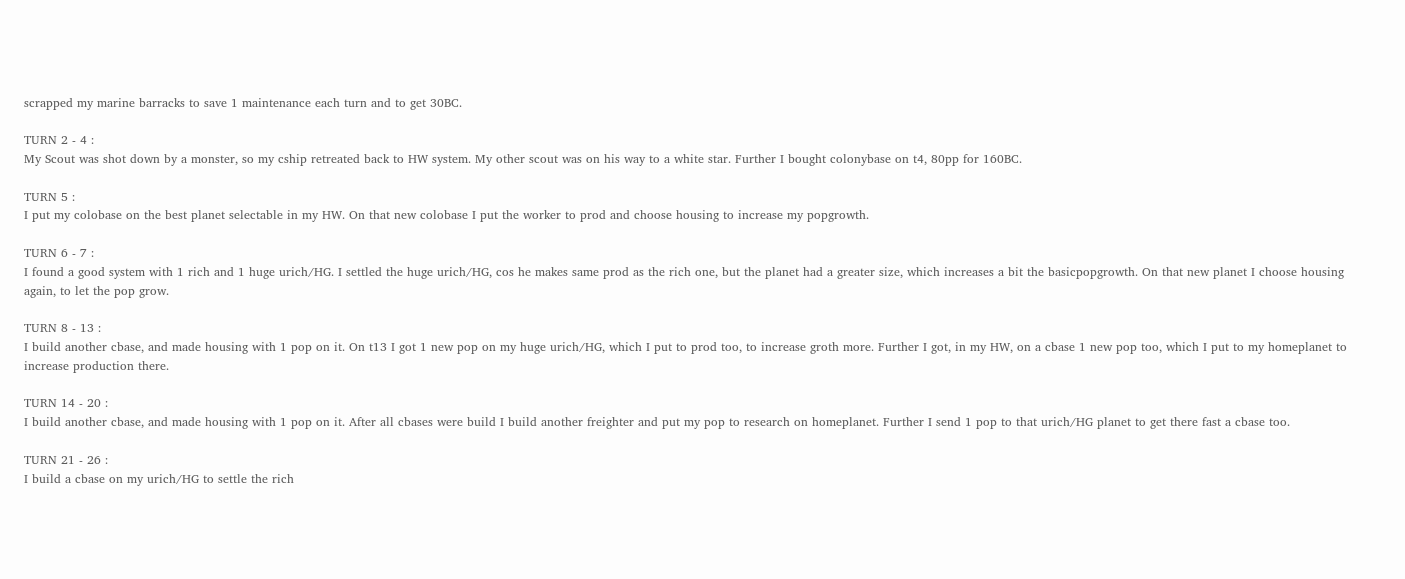scrapped my marine barracks to save 1 maintenance each turn and to get 30BC.

TURN 2 - 4 :
My Scout was shot down by a monster, so my cship retreated back to HW system. My other scout was on his way to a white star. Further I bought colonybase on t4, 80pp for 160BC.

TURN 5 :
I put my colobase on the best planet selectable in my HW. On that new colobase I put the worker to prod and choose housing to increase my popgrowth.

TURN 6 - 7 :
I found a good system with 1 rich and 1 huge urich/HG. I settled the huge urich/HG, cos he makes same prod as the rich one, but the planet had a greater size, which increases a bit the basicpopgrowth. On that new planet I choose housing again, to let the pop grow.

TURN 8 - 13 :
I build another cbase, and made housing with 1 pop on it. On t13 I got 1 new pop on my huge urich/HG, which I put to prod too, to increase groth more. Further I got, in my HW, on a cbase 1 new pop too, which I put to my homeplanet to increase production there.

TURN 14 - 20 :
I build another cbase, and made housing with 1 pop on it. After all cbases were build I build another freighter and put my pop to research on homeplanet. Further I send 1 pop to that urich/HG planet to get there fast a cbase too.

TURN 21 - 26 :
I build a cbase on my urich/HG to settle the rich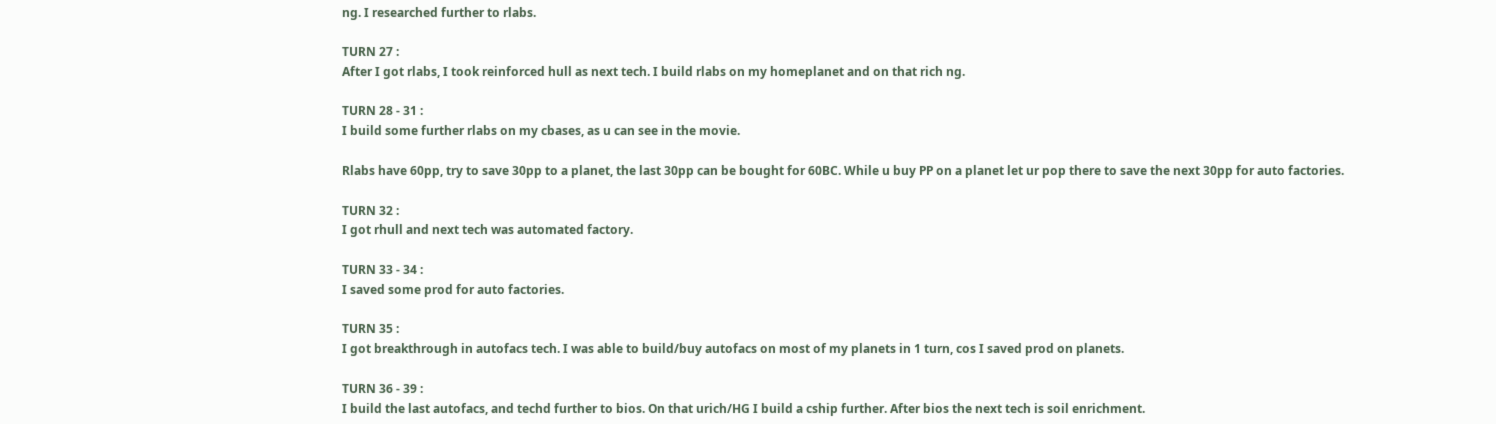ng. I researched further to rlabs.

TURN 27 :
After I got rlabs, I took reinforced hull as next tech. I build rlabs on my homeplanet and on that rich ng.

TURN 28 - 31 :
I build some further rlabs on my cbases, as u can see in the movie.

Rlabs have 60pp, try to save 30pp to a planet, the last 30pp can be bought for 60BC. While u buy PP on a planet let ur pop there to save the next 30pp for auto factories.

TURN 32 :
I got rhull and next tech was automated factory.

TURN 33 - 34 :
I saved some prod for auto factories.

TURN 35 :
I got breakthrough in autofacs tech. I was able to build/buy autofacs on most of my planets in 1 turn, cos I saved prod on planets.

TURN 36 - 39 :
I build the last autofacs, and techd further to bios. On that urich/HG I build a cship further. After bios the next tech is soil enrichment.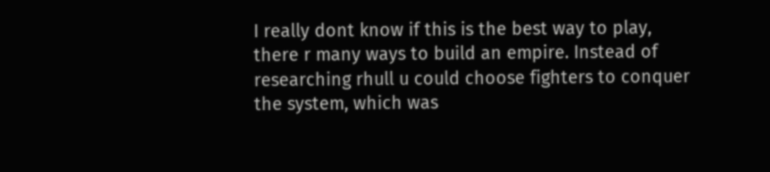I really dont know if this is the best way to play, there r many ways to build an empire. Instead of researching rhull u could choose fighters to conquer the system, which was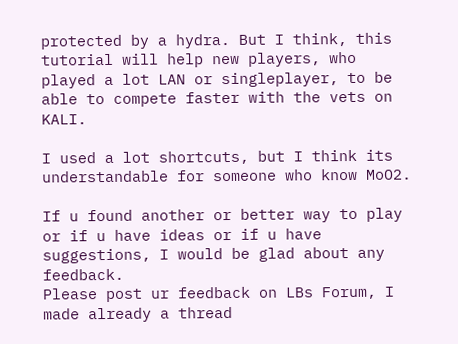protected by a hydra. But I think, this tutorial will help new players, who played a lot LAN or singleplayer, to be able to compete faster with the vets on KALI.

I used a lot shortcuts, but I think its understandable for someone who know MoO2.

If u found another or better way to play or if u have ideas or if u have suggestions, I would be glad about any feedback.
Please post ur feedback on LBs Forum, I made already a thread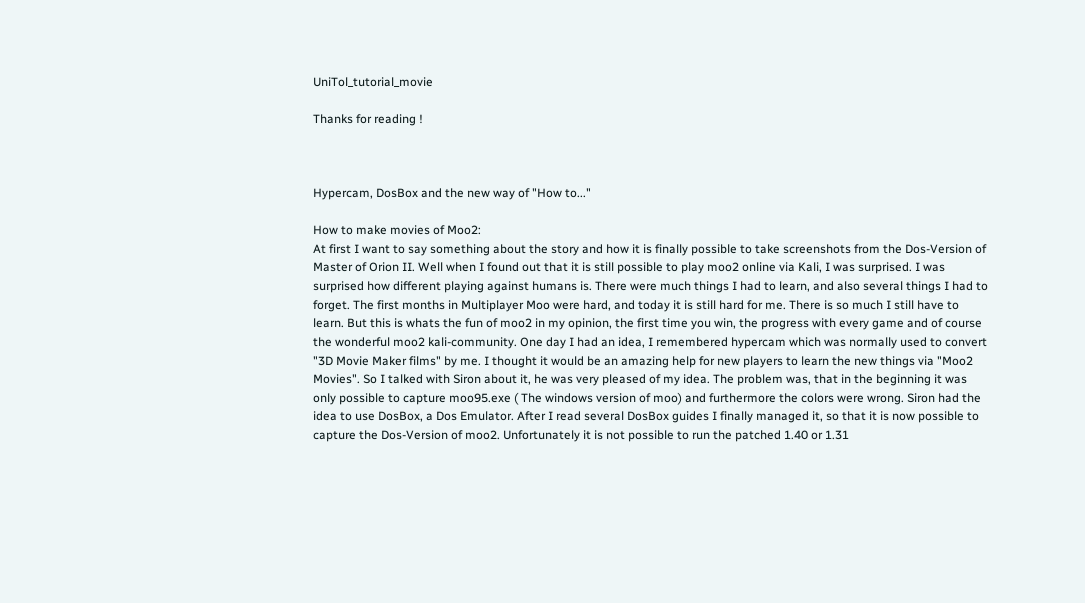UniTol_tutorial_movie

Thanks for reading !



Hypercam, DosBox and the new way of "How to..."

How to make movies of Moo2:
At first I want to say something about the story and how it is finally possible to take screenshots from the Dos-Version of Master of Orion II. Well when I found out that it is still possible to play moo2 online via Kali, I was surprised. I was surprised how different playing against humans is. There were much things I had to learn, and also several things I had to forget. The first months in Multiplayer Moo were hard, and today it is still hard for me. There is so much I still have to learn. But this is whats the fun of moo2 in my opinion, the first time you win, the progress with every game and of course the wonderful moo2 kali-community. One day I had an idea, I remembered hypercam which was normally used to convert "3D Movie Maker films" by me. I thought it would be an amazing help for new players to learn the new things via "Moo2 Movies". So I talked with Siron about it, he was very pleased of my idea. The problem was, that in the beginning it was only possible to capture moo95.exe ( The windows version of moo) and furthermore the colors were wrong. Siron had the idea to use DosBox, a Dos Emulator. After I read several DosBox guides I finally managed it, so that it is now possible to capture the Dos-Version of moo2. Unfortunately it is not possible to run the patched 1.40 or 1.31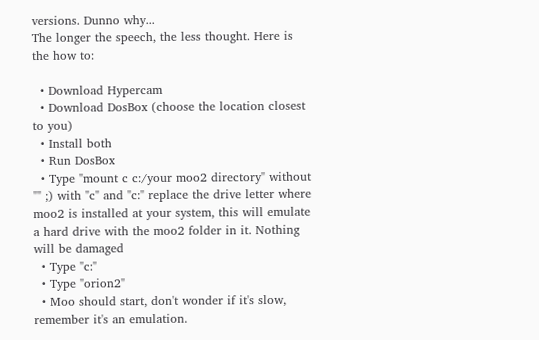versions. Dunno why...
The longer the speech, the less thought. Here is the how to:

  • Download Hypercam
  • Download DosBox (choose the location closest to you)
  • Install both
  • Run DosBox
  • Type "mount c c:/your moo2 directory" without "" ;) with "c" and "c:" replace the drive letter where moo2 is installed at your system, this will emulate a hard drive with the moo2 folder in it. Nothing will be damaged
  • Type "c:"
  • Type "orion2"
  • Moo should start, don't wonder if it's slow, remember it's an emulation.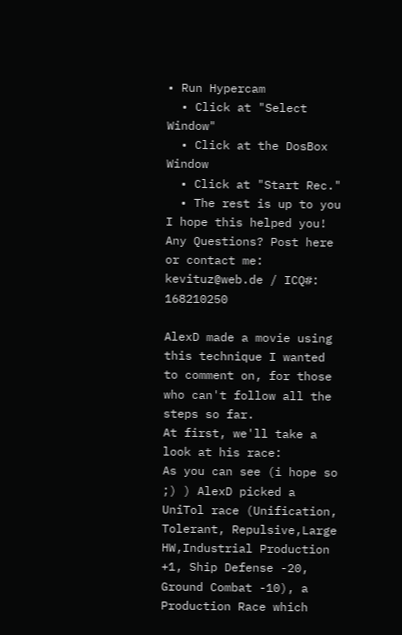• Run Hypercam
  • Click at "Select Window"
  • Click at the DosBox Window
  • Click at "Start Rec."
  • The rest is up to you
I hope this helped you! Any Questions? Post here or contact me: kevituz@web.de / ICQ#: 168210250

AlexD made a movie using this technique I wanted to comment on, for those who can't follow all the steps so far.
At first, we'll take a look at his race:
As you can see (i hope so ;) ) AlexD picked a UniTol race (Unification, Tolerant, Repulsive,Large HW,Industrial Production +1, Ship Defense -20, Ground Combat -10), a Production Race which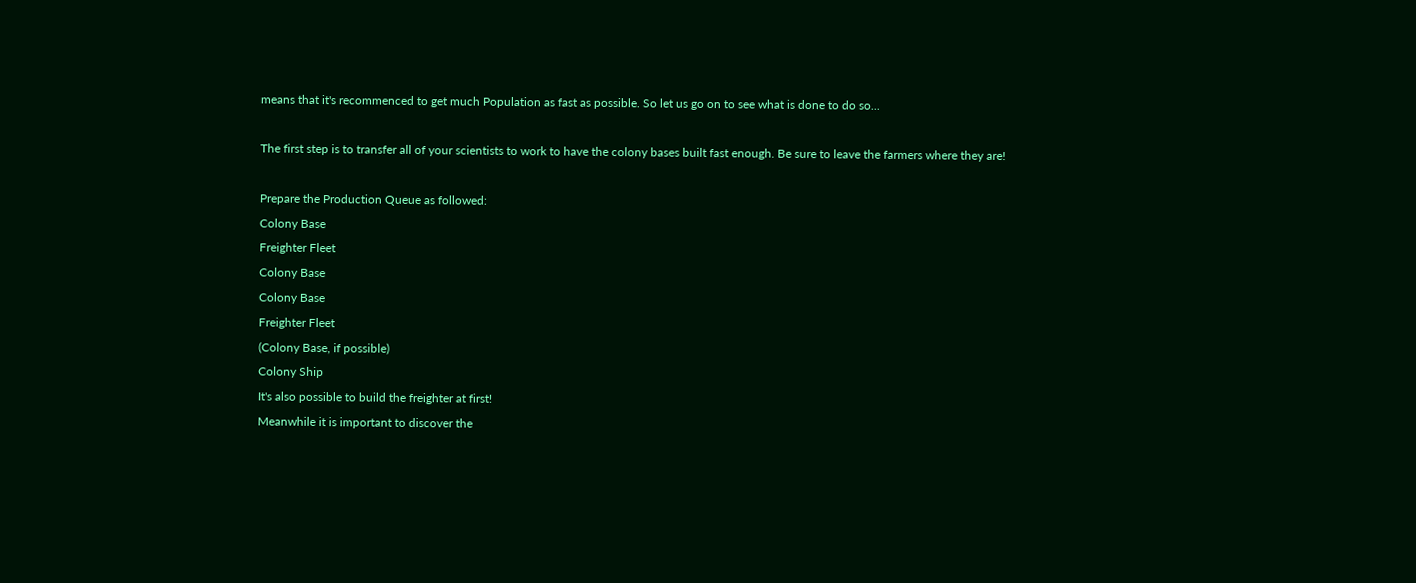means that it's recommenced to get much Population as fast as possible. So let us go on to see what is done to do so...

The first step is to transfer all of your scientists to work to have the colony bases built fast enough. Be sure to leave the farmers where they are!

Prepare the Production Queue as followed:
Colony Base
Freighter Fleet
Colony Base
Colony Base
Freighter Fleet
(Colony Base, if possible)
Colony Ship
It's also possible to build the freighter at first!
Meanwhile it is important to discover the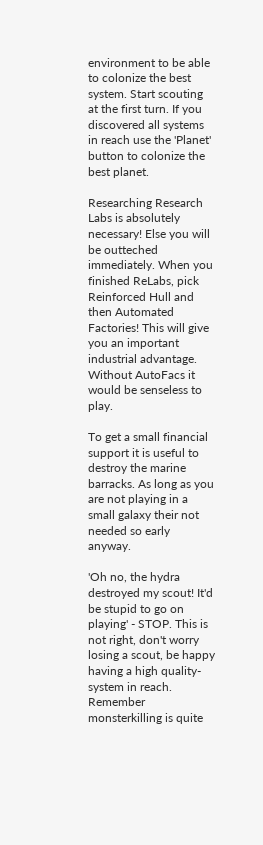environment to be able to colonize the best system. Start scouting at the first turn. If you discovered all systems in reach use the 'Planet' button to colonize the best planet.

Researching Research Labs is absolutely necessary! Else you will be outteched immediately. When you finished ReLabs, pick Reinforced Hull and then Automated Factories! This will give you an important industrial advantage. Without AutoFacs it would be senseless to play.

To get a small financial support it is useful to destroy the marine barracks. As long as you are not playing in a small galaxy their not needed so early anyway.

'Oh no, the hydra destroyed my scout! It'd be stupid to go on playing' - STOP. This is not right, don't worry losing a scout, be happy having a high quality-system in reach. Remember monsterkilling is quite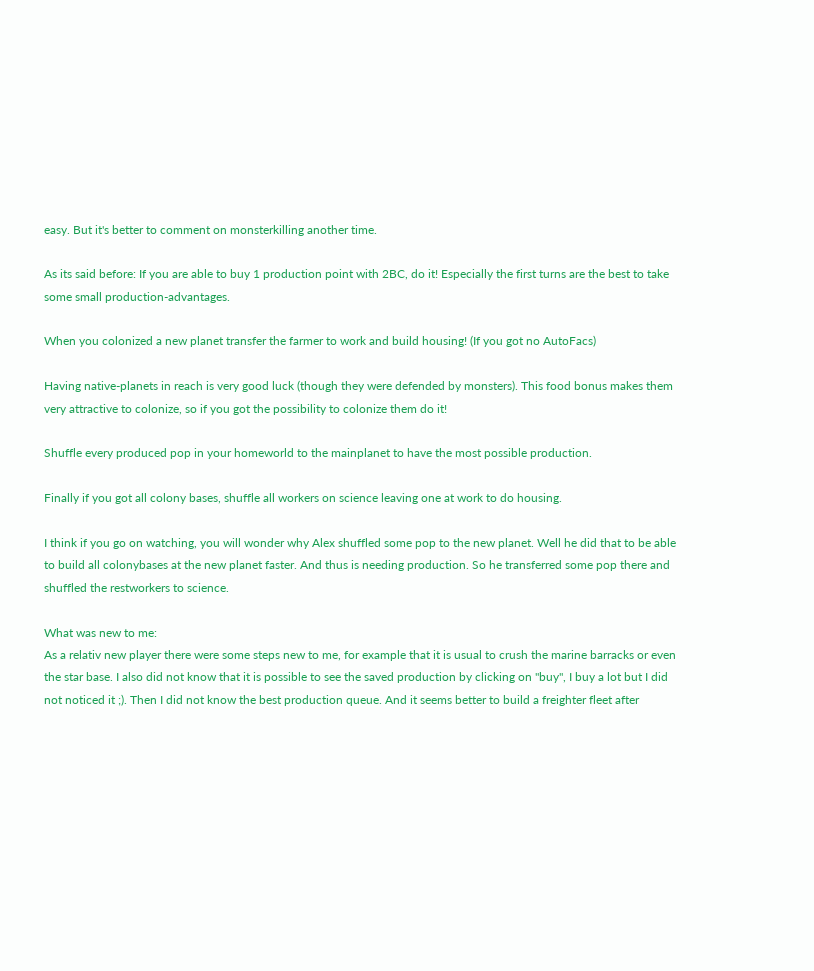easy. But it's better to comment on monsterkilling another time.

As its said before: If you are able to buy 1 production point with 2BC, do it! Especially the first turns are the best to take some small production-advantages.

When you colonized a new planet transfer the farmer to work and build housing! (If you got no AutoFacs)

Having native-planets in reach is very good luck (though they were defended by monsters). This food bonus makes them very attractive to colonize, so if you got the possibility to colonize them do it!

Shuffle every produced pop in your homeworld to the mainplanet to have the most possible production.

Finally if you got all colony bases, shuffle all workers on science leaving one at work to do housing.

I think if you go on watching, you will wonder why Alex shuffled some pop to the new planet. Well he did that to be able to build all colonybases at the new planet faster. And thus is needing production. So he transferred some pop there and shuffled the restworkers to science.

What was new to me:
As a relativ new player there were some steps new to me, for example that it is usual to crush the marine barracks or even the star base. I also did not know that it is possible to see the saved production by clicking on "buy", I buy a lot but I did not noticed it ;). Then I did not know the best production queue. And it seems better to build a freighter fleet after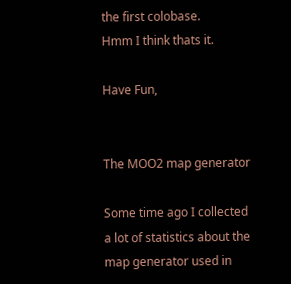the first colobase.
Hmm I think thats it.

Have Fun,


The MOO2 map generator

Some time ago I collected a lot of statistics about the map generator used in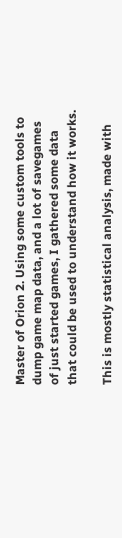Master of Orion 2. Using some custom tools to dump game map data, and a lot of savegames of just started games, I gathered some data that could be used to understand how it works.

This is mostly statistical analysis, made with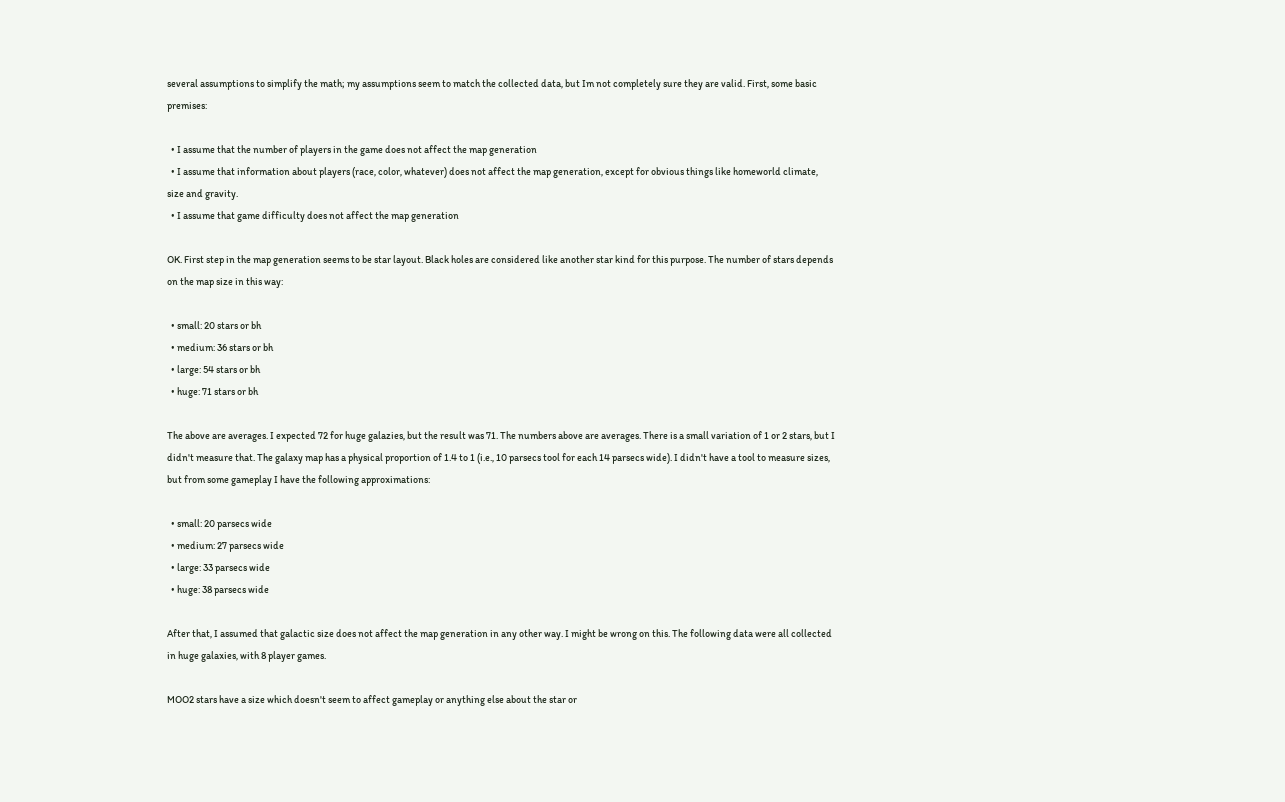several assumptions to simplify the math; my assumptions seem to match the collected data, but Im not completely sure they are valid. First, some basic premises:

  • I assume that the number of players in the game does not affect the map generation
  • I assume that information about players (race, color, whatever) does not affect the map generation, except for obvious things like homeworld climate, size and gravity.
  • I assume that game difficulty does not affect the map generation

OK. First step in the map generation seems to be star layout. Black holes are considered like another star kind for this purpose. The number of stars depends on the map size in this way:

  • small: 20 stars or bh
  • medium: 36 stars or bh
  • large: 54 stars or bh
  • huge: 71 stars or bh

The above are averages. I expected 72 for huge galazies, but the result was 71. The numbers above are averages. There is a small variation of 1 or 2 stars, but I didn't measure that. The galaxy map has a physical proportion of 1.4 to 1 (i.e., 10 parsecs tool for each 14 parsecs wide). I didn't have a tool to measure sizes, but from some gameplay I have the following approximations:

  • small: 20 parsecs wide
  • medium: 27 parsecs wide
  • large: 33 parsecs wide
  • huge: 38 parsecs wide

After that, I assumed that galactic size does not affect the map generation in any other way. I might be wrong on this. The following data were all collected in huge galaxies, with 8 player games.

MOO2 stars have a size which doesn't seem to affect gameplay or anything else about the star or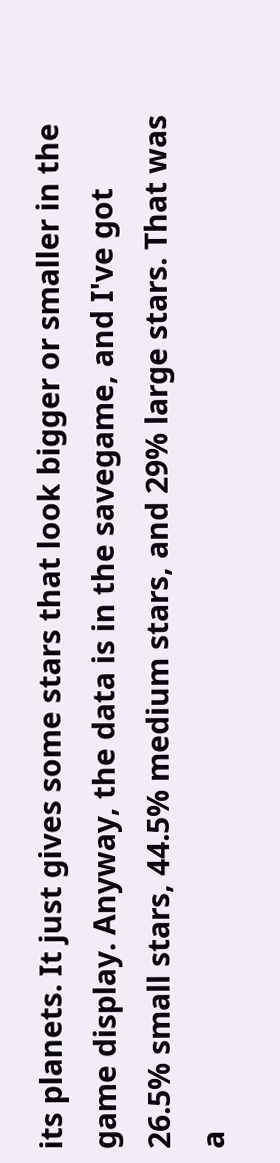its planets. It just gives some stars that look bigger or smaller in the game display. Anyway, the data is in the savegame, and I've got 26.5% small stars, 44.5% medium stars, and 29% large stars. That was a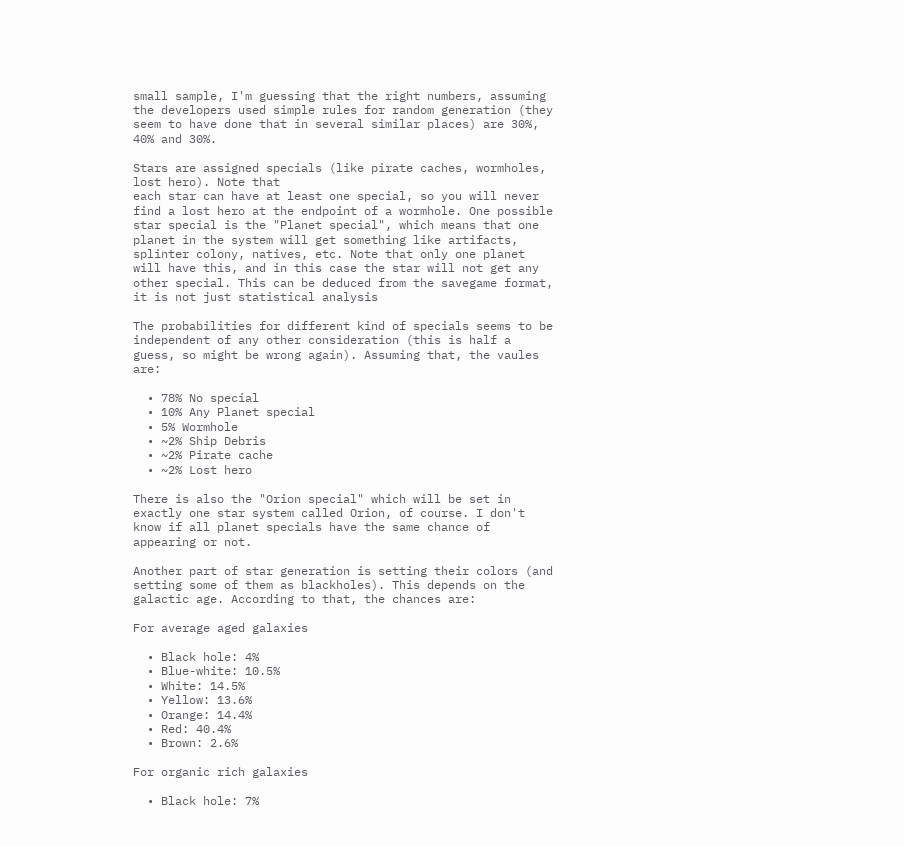small sample, I'm guessing that the right numbers, assuming the developers used simple rules for random generation (they seem to have done that in several similar places) are 30%, 40% and 30%.

Stars are assigned specials (like pirate caches, wormholes, lost hero). Note that
each star can have at least one special, so you will never find a lost hero at the endpoint of a wormhole. One possible star special is the "Planet special", which means that one planet in the system will get something like artifacts, splinter colony, natives, etc. Note that only one planet will have this, and in this case the star will not get any other special. This can be deduced from the savegame format, it is not just statistical analysis

The probabilities for different kind of specials seems to be independent of any other consideration (this is half a guess, so might be wrong again). Assuming that, the vaules are:

  • 78% No special
  • 10% Any Planet special
  • 5% Wormhole
  • ~2% Ship Debris
  • ~2% Pirate cache
  • ~2% Lost hero

There is also the "Orion special" which will be set in exactly one star system called Orion, of course. I don't know if all planet specials have the same chance of appearing or not.

Another part of star generation is setting their colors (and setting some of them as blackholes). This depends on the galactic age. According to that, the chances are:

For average aged galaxies

  • Black hole: 4%
  • Blue-white: 10.5%
  • White: 14.5%
  • Yellow: 13.6%
  • Orange: 14.4%
  • Red: 40.4%
  • Brown: 2.6%

For organic rich galaxies

  • Black hole: 7%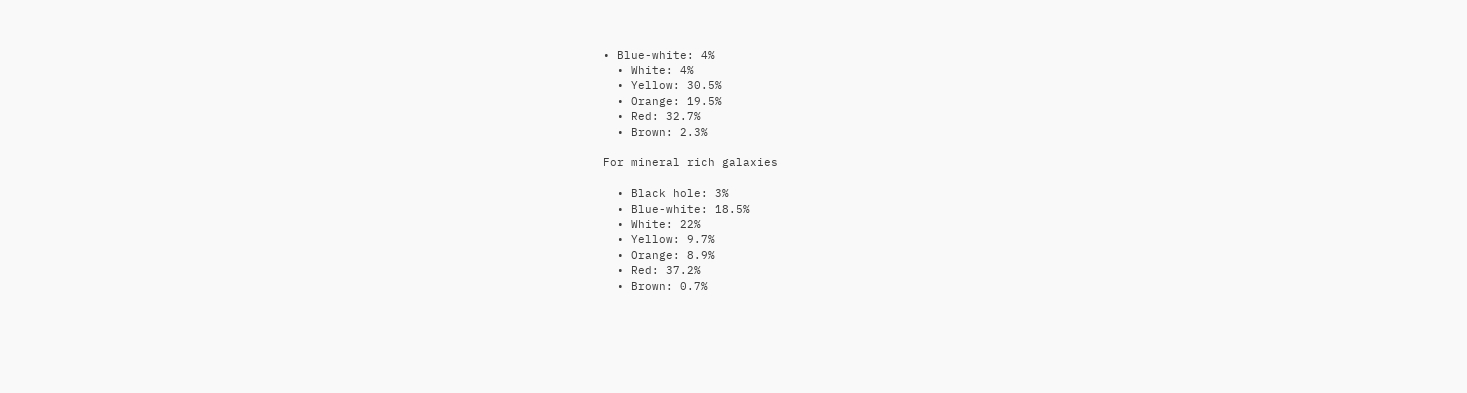• Blue-white: 4%
  • White: 4%
  • Yellow: 30.5%
  • Orange: 19.5%
  • Red: 32.7%
  • Brown: 2.3%

For mineral rich galaxies

  • Black hole: 3%
  • Blue-white: 18.5%
  • White: 22%
  • Yellow: 9.7%
  • Orange: 8.9%
  • Red: 37.2%
  • Brown: 0.7%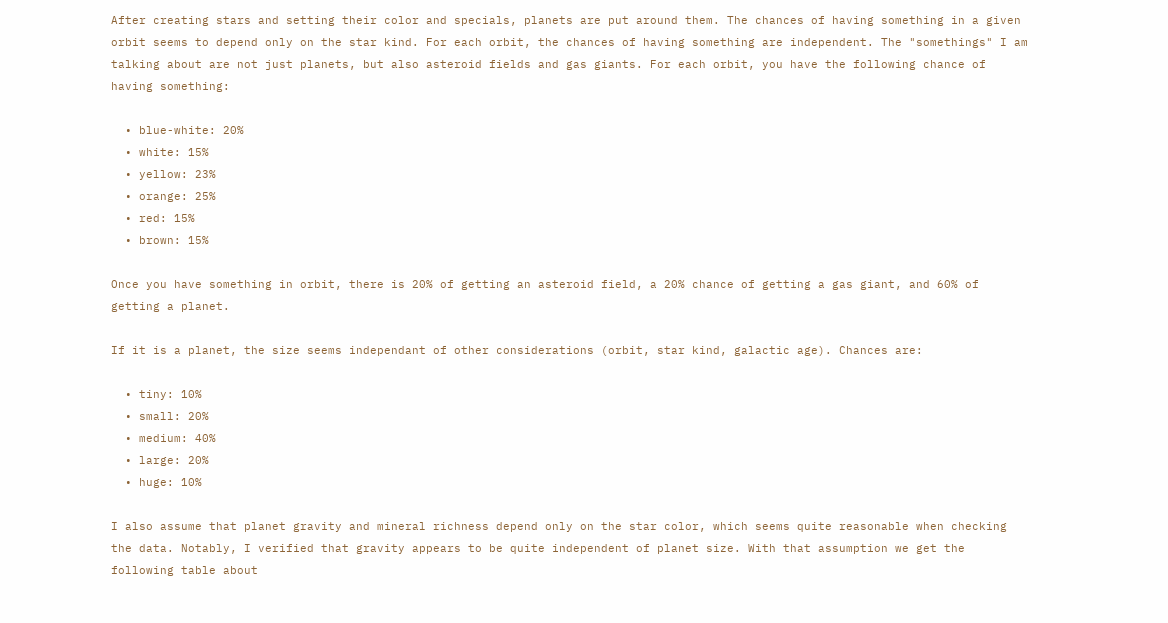After creating stars and setting their color and specials, planets are put around them. The chances of having something in a given orbit seems to depend only on the star kind. For each orbit, the chances of having something are independent. The "somethings" I am talking about are not just planets, but also asteroid fields and gas giants. For each orbit, you have the following chance of having something:

  • blue-white: 20%
  • white: 15%
  • yellow: 23%
  • orange: 25%
  • red: 15%
  • brown: 15%

Once you have something in orbit, there is 20% of getting an asteroid field, a 20% chance of getting a gas giant, and 60% of getting a planet.

If it is a planet, the size seems independant of other considerations (orbit, star kind, galactic age). Chances are:

  • tiny: 10%
  • small: 20%
  • medium: 40%
  • large: 20%
  • huge: 10%

I also assume that planet gravity and mineral richness depend only on the star color, which seems quite reasonable when checking the data. Notably, I verified that gravity appears to be quite independent of planet size. With that assumption we get the following table about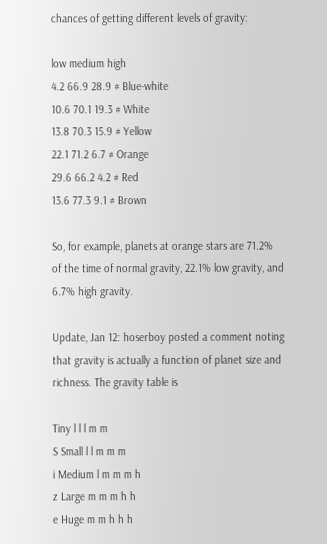chances of getting different levels of gravity:

low medium high
4.2 66.9 28.9 # Blue-white
10.6 70.1 19.3 # White
13.8 70.3 15.9 # Yellow
22.1 71.2 6.7 # Orange
29.6 66.2 4.2 # Red
13.6 77.3 9.1 # Brown

So, for example, planets at orange stars are 71.2% of the time of normal gravity, 22.1% low gravity, and 6.7% high gravity.

Update, Jan 12: hoserboy posted a comment noting that gravity is actually a function of planet size and richness. The gravity table is

Tiny l l l m m
S Small l l m m m
i Medium l m m m h
z Large m m m h h
e Huge m m h h h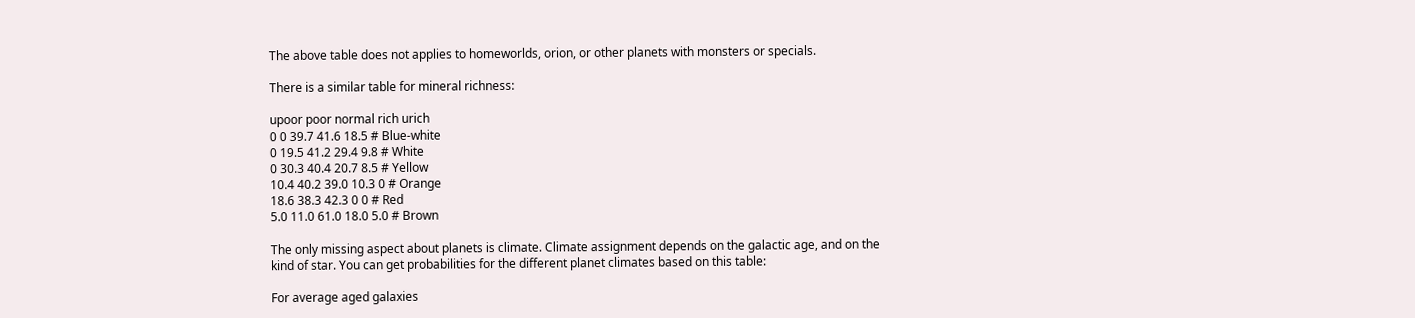The above table does not applies to homeworlds, orion, or other planets with monsters or specials.

There is a similar table for mineral richness:

upoor poor normal rich urich
0 0 39.7 41.6 18.5 # Blue-white
0 19.5 41.2 29.4 9.8 # White
0 30.3 40.4 20.7 8.5 # Yellow
10.4 40.2 39.0 10.3 0 # Orange
18.6 38.3 42.3 0 0 # Red
5.0 11.0 61.0 18.0 5.0 # Brown

The only missing aspect about planets is climate. Climate assignment depends on the galactic age, and on the kind of star. You can get probabilities for the different planet climates based on this table:

For average aged galaxies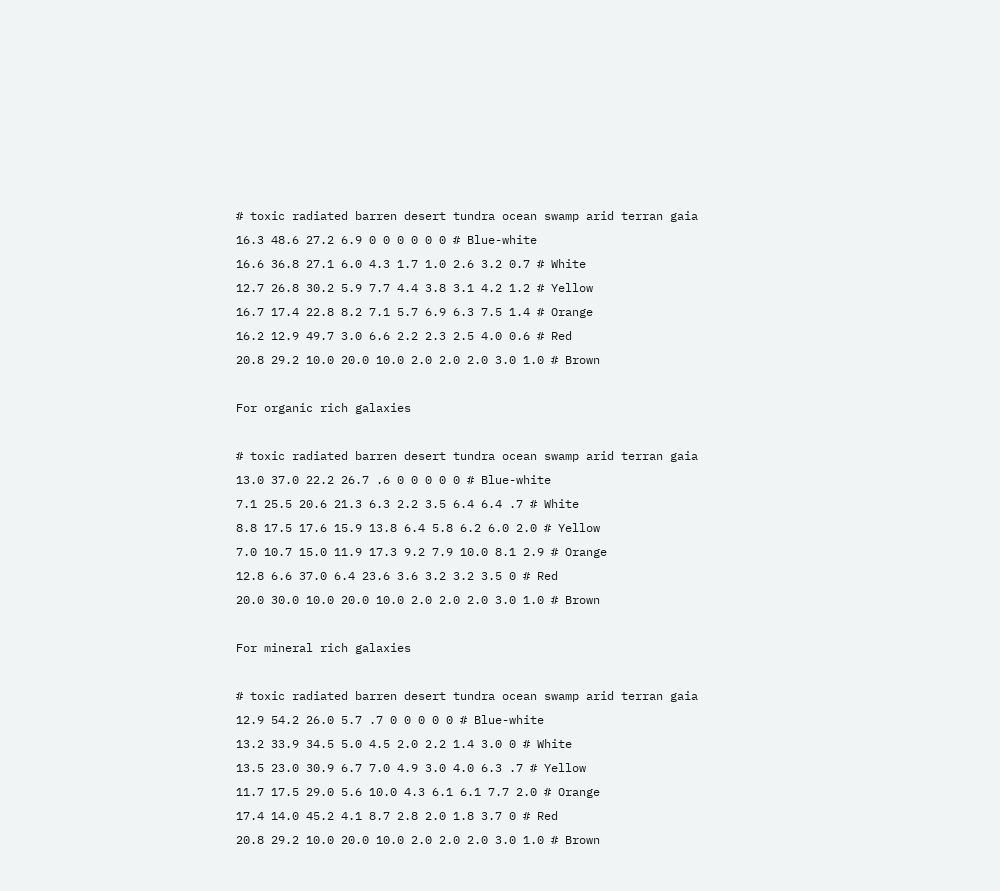# toxic radiated barren desert tundra ocean swamp arid terran gaia
16.3 48.6 27.2 6.9 0 0 0 0 0 0 # Blue-white
16.6 36.8 27.1 6.0 4.3 1.7 1.0 2.6 3.2 0.7 # White
12.7 26.8 30.2 5.9 7.7 4.4 3.8 3.1 4.2 1.2 # Yellow
16.7 17.4 22.8 8.2 7.1 5.7 6.9 6.3 7.5 1.4 # Orange
16.2 12.9 49.7 3.0 6.6 2.2 2.3 2.5 4.0 0.6 # Red
20.8 29.2 10.0 20.0 10.0 2.0 2.0 2.0 3.0 1.0 # Brown

For organic rich galaxies

# toxic radiated barren desert tundra ocean swamp arid terran gaia
13.0 37.0 22.2 26.7 .6 0 0 0 0 0 # Blue-white
7.1 25.5 20.6 21.3 6.3 2.2 3.5 6.4 6.4 .7 # White
8.8 17.5 17.6 15.9 13.8 6.4 5.8 6.2 6.0 2.0 # Yellow
7.0 10.7 15.0 11.9 17.3 9.2 7.9 10.0 8.1 2.9 # Orange
12.8 6.6 37.0 6.4 23.6 3.6 3.2 3.2 3.5 0 # Red
20.0 30.0 10.0 20.0 10.0 2.0 2.0 2.0 3.0 1.0 # Brown

For mineral rich galaxies

# toxic radiated barren desert tundra ocean swamp arid terran gaia
12.9 54.2 26.0 5.7 .7 0 0 0 0 0 # Blue-white
13.2 33.9 34.5 5.0 4.5 2.0 2.2 1.4 3.0 0 # White
13.5 23.0 30.9 6.7 7.0 4.9 3.0 4.0 6.3 .7 # Yellow
11.7 17.5 29.0 5.6 10.0 4.3 6.1 6.1 7.7 2.0 # Orange
17.4 14.0 45.2 4.1 8.7 2.8 2.0 1.8 3.7 0 # Red
20.8 29.2 10.0 20.0 10.0 2.0 2.0 2.0 3.0 1.0 # Brown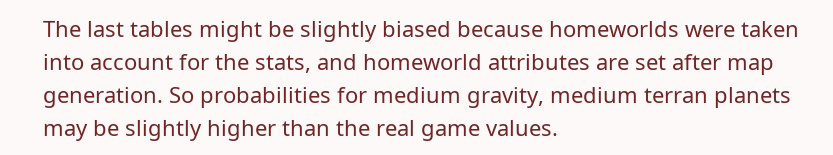The last tables might be slightly biased because homeworlds were taken into account for the stats, and homeworld attributes are set after map generation. So probabilities for medium gravity, medium terran planets may be slightly higher than the real game values.